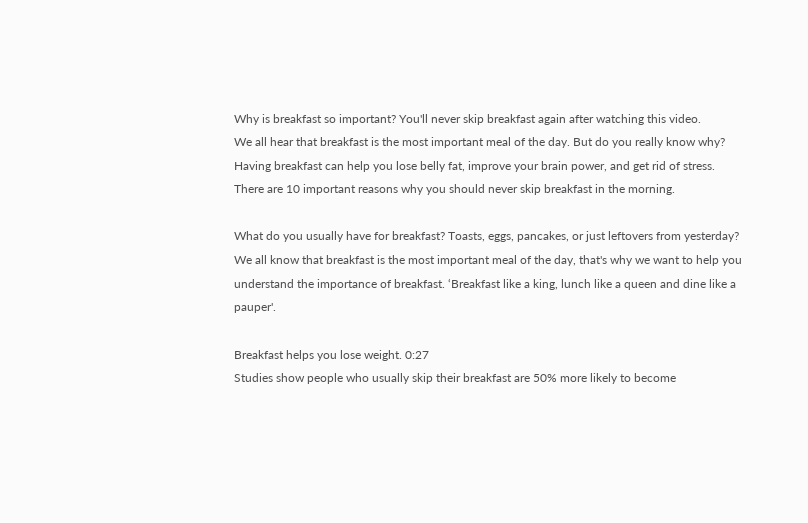Why is breakfast so important? You'll never skip breakfast again after watching this video.
We all hear that breakfast is the most important meal of the day. But do you really know why?
Having breakfast can help you lose belly fat, improve your brain power, and get rid of stress. There are 10 important reasons why you should never skip breakfast in the morning.

What do you usually have for breakfast? Toasts, eggs, pancakes, or just leftovers from yesterday? We all know that breakfast is the most important meal of the day, that's why we want to help you understand the importance of breakfast. ‘Breakfast like a king, lunch like a queen and dine like a pauper'.

Breakfast helps you lose weight. 0:27
Studies show people who usually skip their breakfast are 50% more likely to become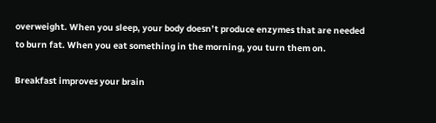overweight. When you sleep, your body doesn’t produce enzymes that are needed to burn fat. When you eat something in the morning, you turn them on.

Breakfast improves your brain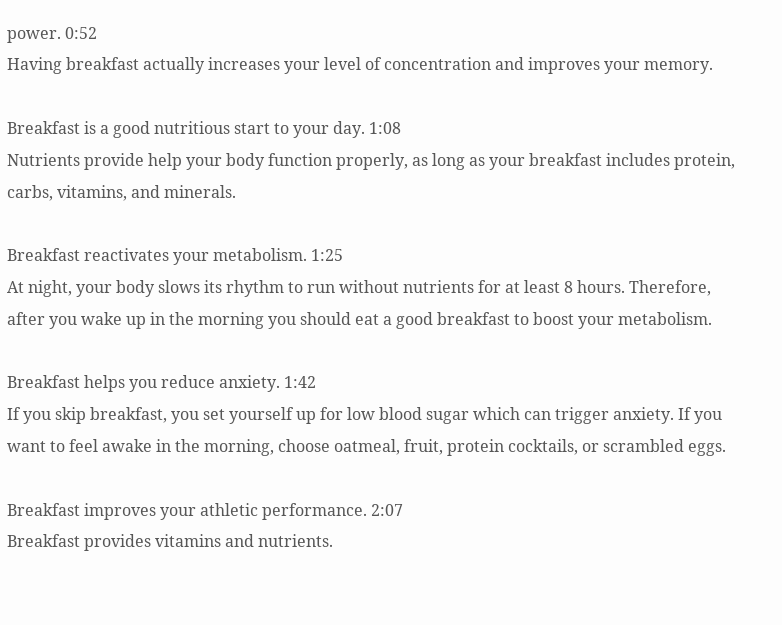power. 0:52
Having breakfast actually increases your level of concentration and improves your memory.

Breakfast is a good nutritious start to your day. 1:08
Nutrients provide help your body function properly, as long as your breakfast includes protein, carbs, vitamins, and minerals.

Breakfast reactivates your metabolism. 1:25
At night, your body slows its rhythm to run without nutrients for at least 8 hours. Therefore, after you wake up in the morning you should eat a good breakfast to boost your metabolism.

Breakfast helps you reduce anxiety. 1:42
If you skip breakfast, you set yourself up for low blood sugar which can trigger anxiety. If you want to feel awake in the morning, choose oatmeal, fruit, protein cocktails, or scrambled eggs.

Breakfast improves your athletic performance. 2:07
Breakfast provides vitamins and nutrients.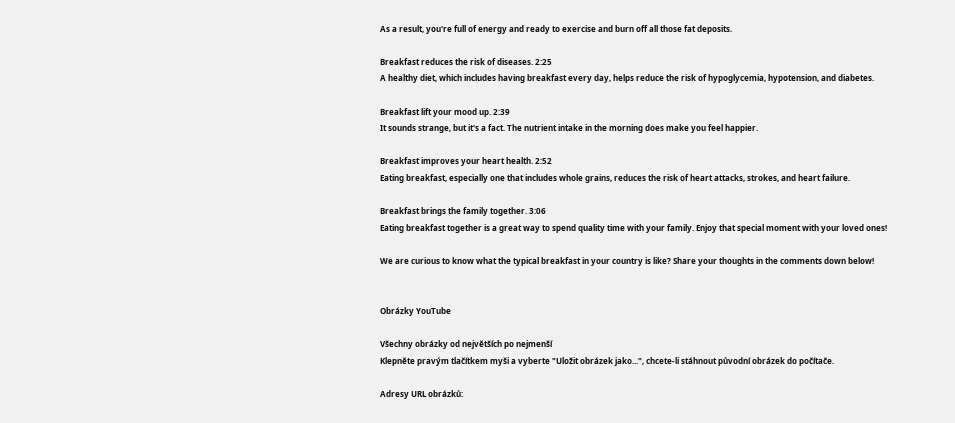As a result, you're full of energy and ready to exercise and burn off all those fat deposits.

Breakfast reduces the risk of diseases. 2:25
A healthy diet, which includes having breakfast every day, helps reduce the risk of hypoglycemia, hypotension, and diabetes.

Breakfast lift your mood up. 2:39
It sounds strange, but it's a fact. The nutrient intake in the morning does make you feel happier.

Breakfast improves your heart health. 2:52
Eating breakfast, especially one that includes whole grains, reduces the risk of heart attacks, strokes, and heart failure.

Breakfast brings the family together. 3:06
Eating breakfast together is a great way to spend quality time with your family. Enjoy that special moment with your loved ones!

We are curious to know what the typical breakfast in your country is like? Share your thoughts in the comments down below!


Obrázky YouTube

Všechny obrázky od největších po nejmenší
Klepněte pravým tlačítkem myši a vyberte "Uložit obrázek jako...", chcete-li stáhnout původní obrázek do počítače.

Adresy URL obrázků: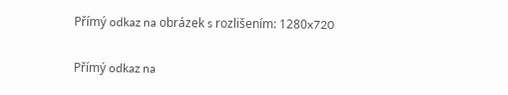Přímý odkaz na obrázek s rozlišením: 1280x720

Přímý odkaz na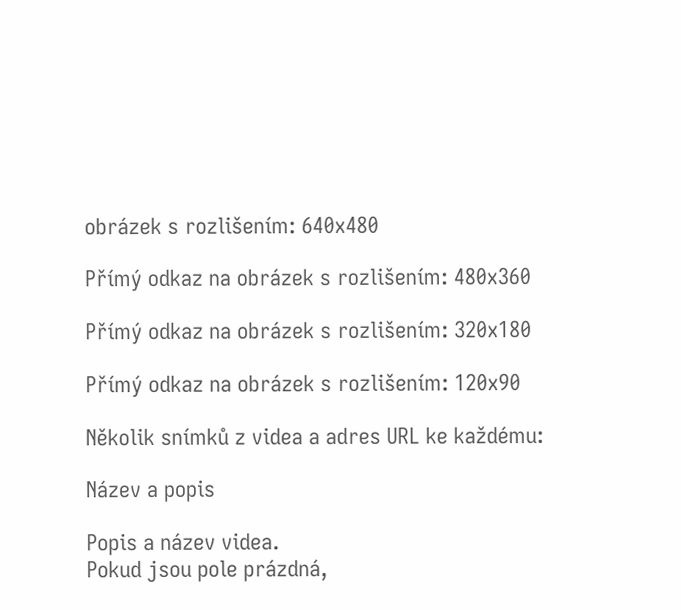obrázek s rozlišením: 640x480

Přímý odkaz na obrázek s rozlišením: 480x360

Přímý odkaz na obrázek s rozlišením: 320x180

Přímý odkaz na obrázek s rozlišením: 120x90

Několik snímků z videa a adres URL ke každému:

Název a popis

Popis a název videa.
Pokud jsou pole prázdná,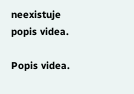neexistuje popis videa.

Popis videa.